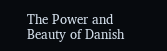The Power and Beauty of Danish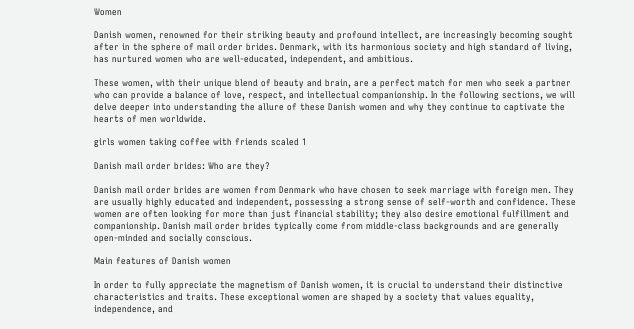Women

Danish women, renowned for their striking beauty and profound intellect, are increasingly becoming sought after in the sphere of mail order brides. Denmark, with its harmonious society and high standard of living, has nurtured women who are well-educated, independent, and ambitious.

These women, with their unique blend of beauty and brain, are a perfect match for men who seek a partner who can provide a balance of love, respect, and intellectual companionship. In the following sections, we will delve deeper into understanding the allure of these Danish women and why they continue to captivate the hearts of men worldwide.

girls women taking coffee with friends scaled 1

Danish mail order brides: Who are they?

Danish mail order brides are women from Denmark who have chosen to seek marriage with foreign men. They are usually highly educated and independent, possessing a strong sense of self-worth and confidence. These women are often looking for more than just financial stability; they also desire emotional fulfillment and companionship. Danish mail order brides typically come from middle-class backgrounds and are generally open-minded and socially conscious.

Main features of Danish women

In order to fully appreciate the magnetism of Danish women, it is crucial to understand their distinctive characteristics and traits. These exceptional women are shaped by a society that values equality, independence, and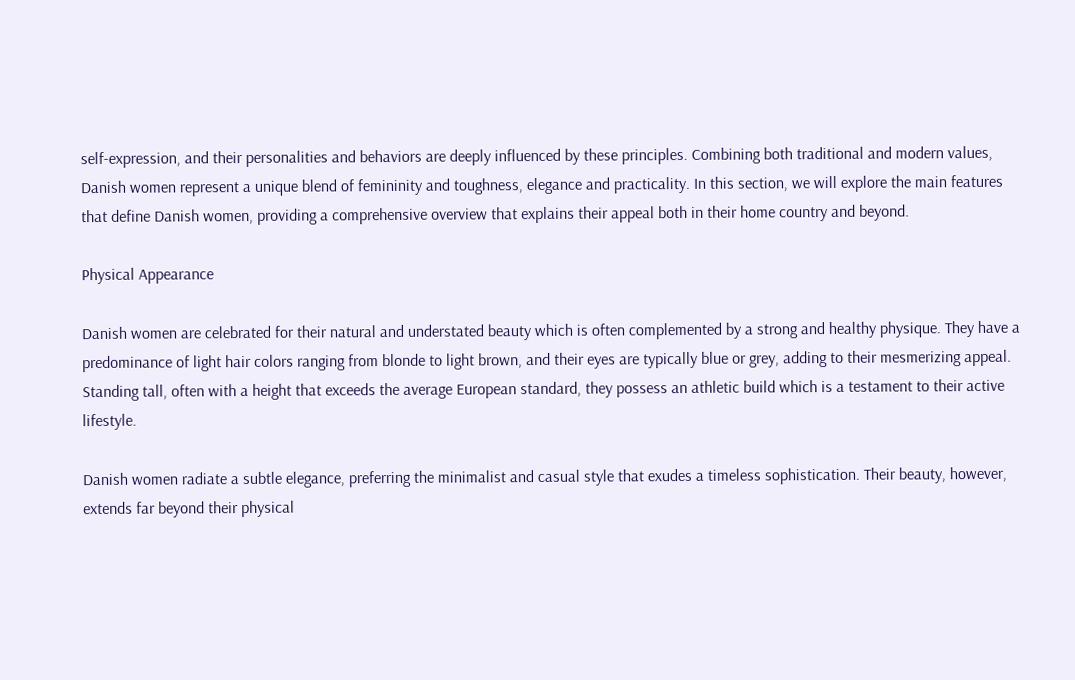self-expression, and their personalities and behaviors are deeply influenced by these principles. Combining both traditional and modern values, Danish women represent a unique blend of femininity and toughness, elegance and practicality. In this section, we will explore the main features that define Danish women, providing a comprehensive overview that explains their appeal both in their home country and beyond.

Physical Appearance

Danish women are celebrated for their natural and understated beauty which is often complemented by a strong and healthy physique. They have a predominance of light hair colors ranging from blonde to light brown, and their eyes are typically blue or grey, adding to their mesmerizing appeal. Standing tall, often with a height that exceeds the average European standard, they possess an athletic build which is a testament to their active lifestyle.

Danish women radiate a subtle elegance, preferring the minimalist and casual style that exudes a timeless sophistication. Their beauty, however, extends far beyond their physical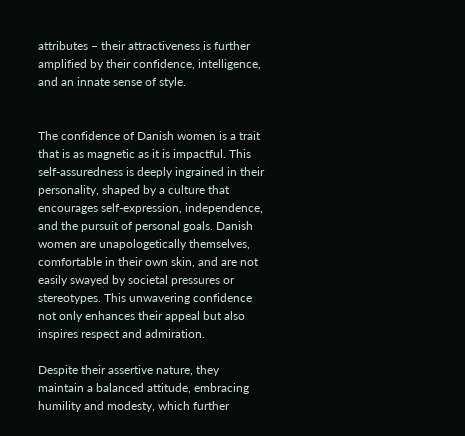attributes – their attractiveness is further amplified by their confidence, intelligence, and an innate sense of style.


The confidence of Danish women is a trait that is as magnetic as it is impactful. This self-assuredness is deeply ingrained in their personality, shaped by a culture that encourages self-expression, independence, and the pursuit of personal goals. Danish women are unapologetically themselves, comfortable in their own skin, and are not easily swayed by societal pressures or stereotypes. This unwavering confidence not only enhances their appeal but also inspires respect and admiration.

Despite their assertive nature, they maintain a balanced attitude, embracing humility and modesty, which further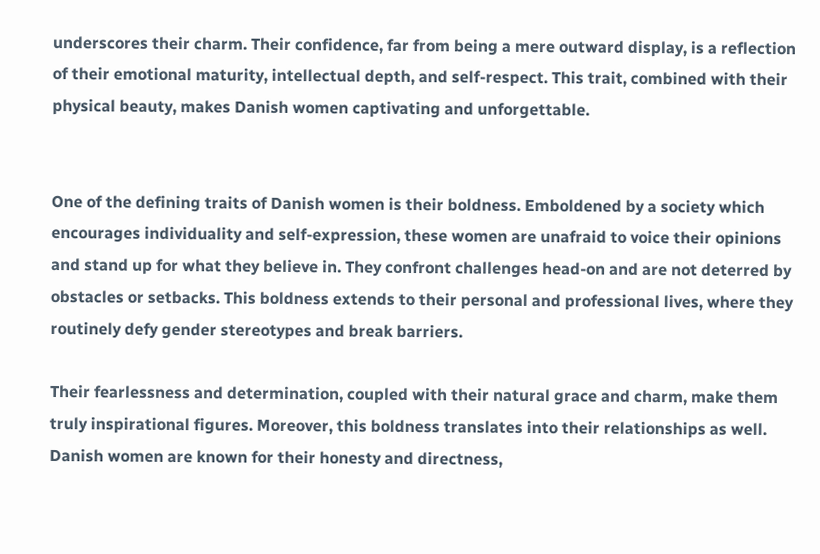underscores their charm. Their confidence, far from being a mere outward display, is a reflection of their emotional maturity, intellectual depth, and self-respect. This trait, combined with their physical beauty, makes Danish women captivating and unforgettable.


One of the defining traits of Danish women is their boldness. Emboldened by a society which encourages individuality and self-expression, these women are unafraid to voice their opinions and stand up for what they believe in. They confront challenges head-on and are not deterred by obstacles or setbacks. This boldness extends to their personal and professional lives, where they routinely defy gender stereotypes and break barriers.

Their fearlessness and determination, coupled with their natural grace and charm, make them truly inspirational figures. Moreover, this boldness translates into their relationships as well. Danish women are known for their honesty and directness,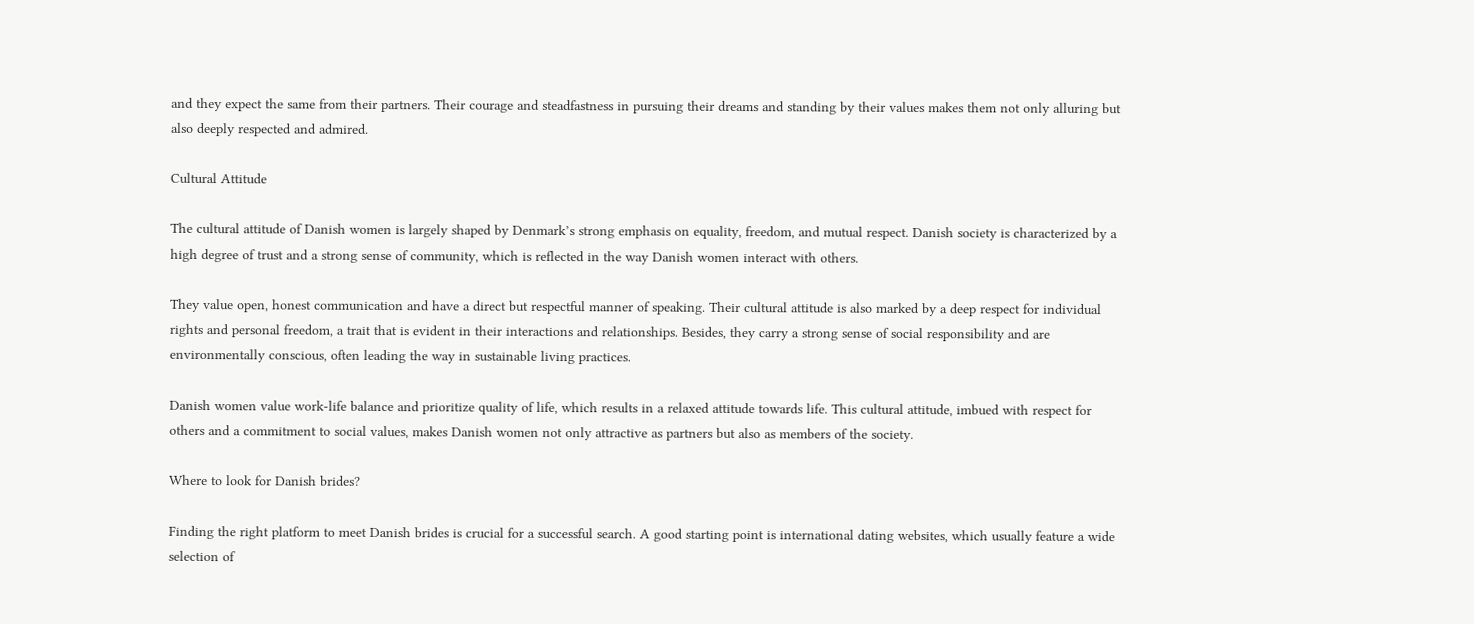and they expect the same from their partners. Their courage and steadfastness in pursuing their dreams and standing by their values makes them not only alluring but also deeply respected and admired.

Cultural Attitude

The cultural attitude of Danish women is largely shaped by Denmark’s strong emphasis on equality, freedom, and mutual respect. Danish society is characterized by a high degree of trust and a strong sense of community, which is reflected in the way Danish women interact with others.

They value open, honest communication and have a direct but respectful manner of speaking. Their cultural attitude is also marked by a deep respect for individual rights and personal freedom, a trait that is evident in their interactions and relationships. Besides, they carry a strong sense of social responsibility and are environmentally conscious, often leading the way in sustainable living practices.

Danish women value work-life balance and prioritize quality of life, which results in a relaxed attitude towards life. This cultural attitude, imbued with respect for others and a commitment to social values, makes Danish women not only attractive as partners but also as members of the society.

Where to look for Danish brides?

Finding the right platform to meet Danish brides is crucial for a successful search. A good starting point is international dating websites, which usually feature a wide selection of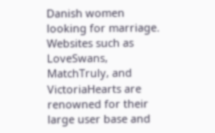Danish women looking for marriage. Websites such as LoveSwans, MatchTruly, and VictoriaHearts are renowned for their large user base and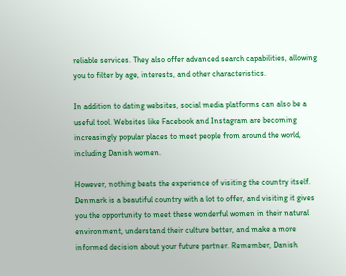reliable services. They also offer advanced search capabilities, allowing you to filter by age, interests, and other characteristics.

In addition to dating websites, social media platforms can also be a useful tool. Websites like Facebook and Instagram are becoming increasingly popular places to meet people from around the world, including Danish women.

However, nothing beats the experience of visiting the country itself. Denmark is a beautiful country with a lot to offer, and visiting it gives you the opportunity to meet these wonderful women in their natural environment, understand their culture better, and make a more informed decision about your future partner. Remember, Danish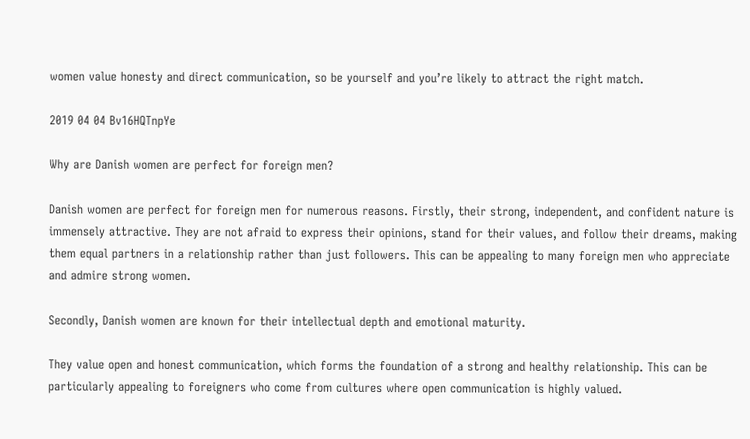women value honesty and direct communication, so be yourself and you’re likely to attract the right match.

2019 04 04 Bv16HQTnpYe

Why are Danish women are perfect for foreign men?

Danish women are perfect for foreign men for numerous reasons. Firstly, their strong, independent, and confident nature is immensely attractive. They are not afraid to express their opinions, stand for their values, and follow their dreams, making them equal partners in a relationship rather than just followers. This can be appealing to many foreign men who appreciate and admire strong women.

Secondly, Danish women are known for their intellectual depth and emotional maturity.

They value open and honest communication, which forms the foundation of a strong and healthy relationship. This can be particularly appealing to foreigners who come from cultures where open communication is highly valued.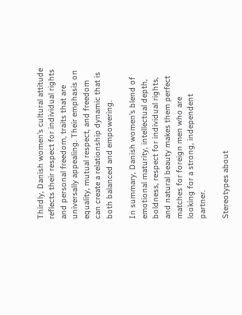Thirdly, Danish women’s cultural attitude reflects their respect for individual rights and personal freedom, traits that are universally appealing. Their emphasis on equality, mutual respect, and freedom can create a relationship dynamic that is both balanced and empowering.

In summary, Danish women’s blend of emotional maturity, intellectual depth, boldness, respect for individual rights, and natural beauty makes them perfect matches for foreign men who are looking for a strong, independent partner.

Stereotypes about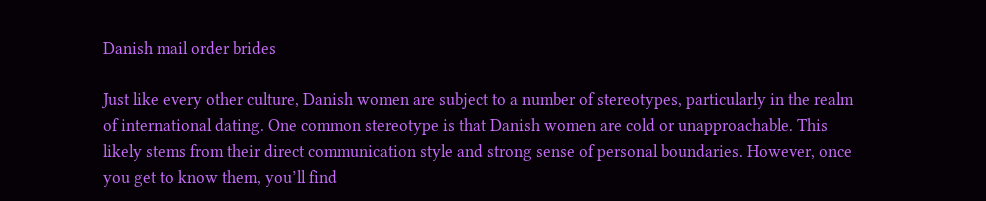Danish mail order brides

Just like every other culture, Danish women are subject to a number of stereotypes, particularly in the realm of international dating. One common stereotype is that Danish women are cold or unapproachable. This likely stems from their direct communication style and strong sense of personal boundaries. However, once you get to know them, you’ll find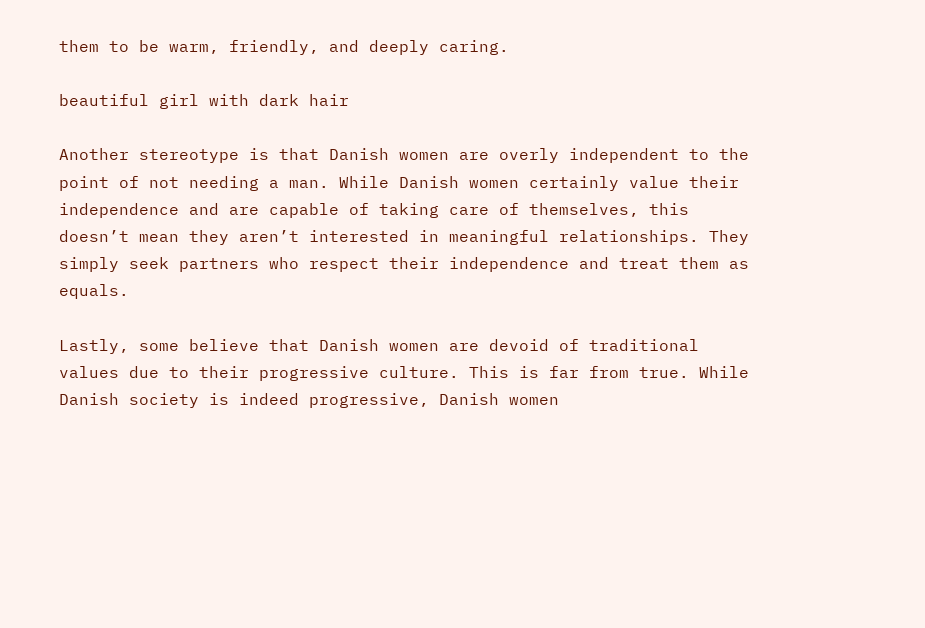them to be warm, friendly, and deeply caring.

beautiful girl with dark hair

Another stereotype is that Danish women are overly independent to the point of not needing a man. While Danish women certainly value their independence and are capable of taking care of themselves, this doesn’t mean they aren’t interested in meaningful relationships. They simply seek partners who respect their independence and treat them as equals.

Lastly, some believe that Danish women are devoid of traditional values due to their progressive culture. This is far from true. While Danish society is indeed progressive, Danish women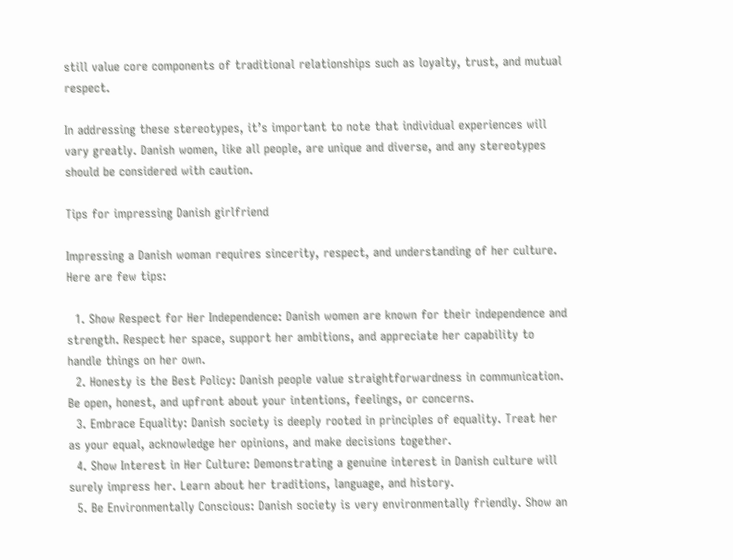still value core components of traditional relationships such as loyalty, trust, and mutual respect.

In addressing these stereotypes, it’s important to note that individual experiences will vary greatly. Danish women, like all people, are unique and diverse, and any stereotypes should be considered with caution.

Tips for impressing Danish girlfriend

Impressing a Danish woman requires sincerity, respect, and understanding of her culture. Here are few tips:

  1. Show Respect for Her Independence: Danish women are known for their independence and strength. Respect her space, support her ambitions, and appreciate her capability to handle things on her own.
  2. Honesty is the Best Policy: Danish people value straightforwardness in communication. Be open, honest, and upfront about your intentions, feelings, or concerns.
  3. Embrace Equality: Danish society is deeply rooted in principles of equality. Treat her as your equal, acknowledge her opinions, and make decisions together.
  4. Show Interest in Her Culture: Demonstrating a genuine interest in Danish culture will surely impress her. Learn about her traditions, language, and history.
  5. Be Environmentally Conscious: Danish society is very environmentally friendly. Show an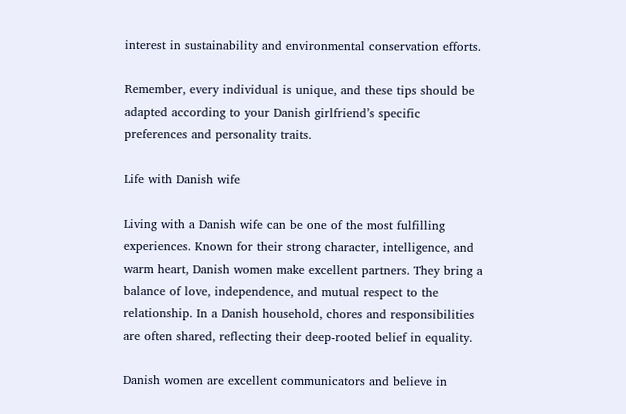interest in sustainability and environmental conservation efforts.

Remember, every individual is unique, and these tips should be adapted according to your Danish girlfriend’s specific preferences and personality traits.

Life with Danish wife

Living with a Danish wife can be one of the most fulfilling experiences. Known for their strong character, intelligence, and warm heart, Danish women make excellent partners. They bring a balance of love, independence, and mutual respect to the relationship. In a Danish household, chores and responsibilities are often shared, reflecting their deep-rooted belief in equality.

Danish women are excellent communicators and believe in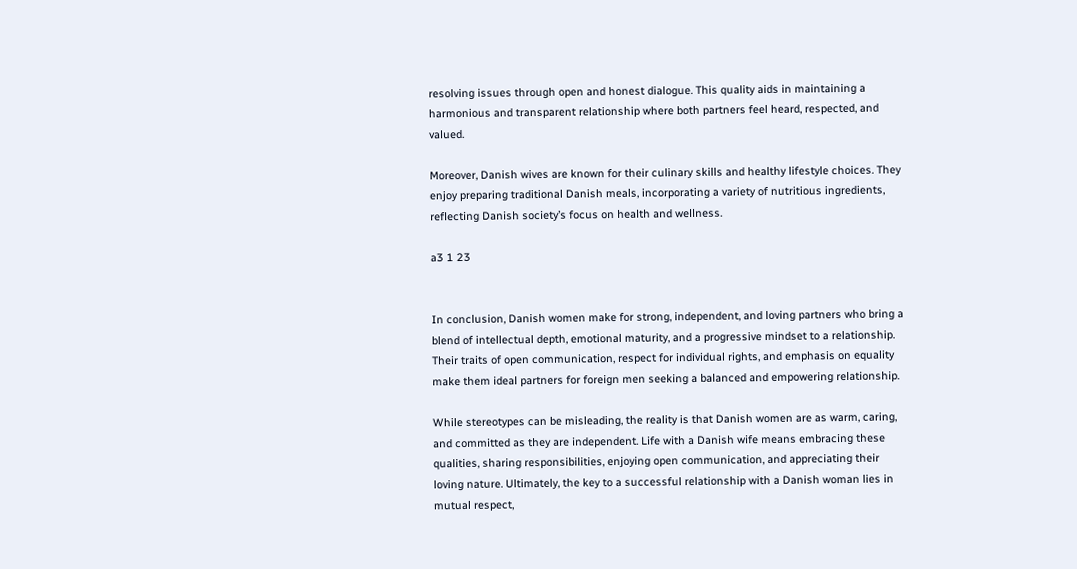resolving issues through open and honest dialogue. This quality aids in maintaining a harmonious and transparent relationship where both partners feel heard, respected, and valued.

Moreover, Danish wives are known for their culinary skills and healthy lifestyle choices. They enjoy preparing traditional Danish meals, incorporating a variety of nutritious ingredients, reflecting Danish society’s focus on health and wellness.

a3 1 23


In conclusion, Danish women make for strong, independent, and loving partners who bring a blend of intellectual depth, emotional maturity, and a progressive mindset to a relationship. Their traits of open communication, respect for individual rights, and emphasis on equality make them ideal partners for foreign men seeking a balanced and empowering relationship.

While stereotypes can be misleading, the reality is that Danish women are as warm, caring, and committed as they are independent. Life with a Danish wife means embracing these qualities, sharing responsibilities, enjoying open communication, and appreciating their loving nature. Ultimately, the key to a successful relationship with a Danish woman lies in mutual respect,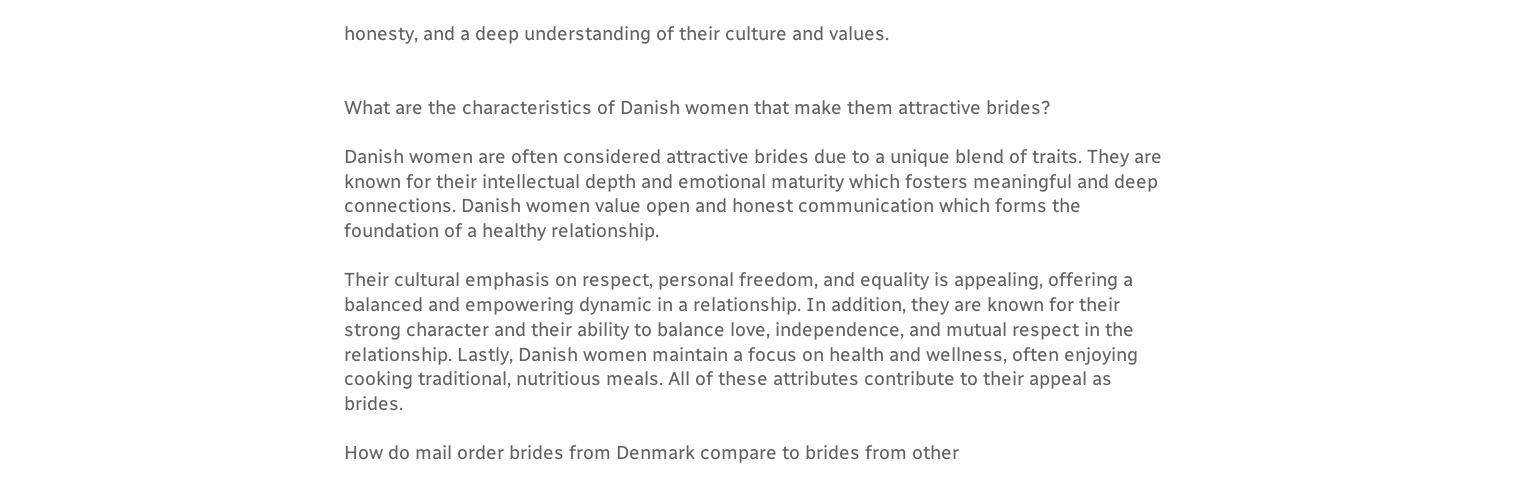honesty, and a deep understanding of their culture and values.


What are the characteristics of Danish women that make them attractive brides?

Danish women are often considered attractive brides due to a unique blend of traits. They are known for their intellectual depth and emotional maturity which fosters meaningful and deep connections. Danish women value open and honest communication which forms the foundation of a healthy relationship.

Their cultural emphasis on respect, personal freedom, and equality is appealing, offering a balanced and empowering dynamic in a relationship. In addition, they are known for their strong character and their ability to balance love, independence, and mutual respect in the relationship. Lastly, Danish women maintain a focus on health and wellness, often enjoying cooking traditional, nutritious meals. All of these attributes contribute to their appeal as brides.

How do mail order brides from Denmark compare to brides from other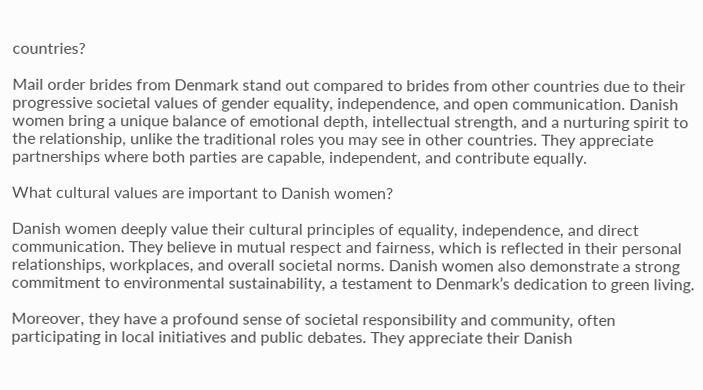countries?

Mail order brides from Denmark stand out compared to brides from other countries due to their progressive societal values of gender equality, independence, and open communication. Danish women bring a unique balance of emotional depth, intellectual strength, and a nurturing spirit to the relationship, unlike the traditional roles you may see in other countries. They appreciate partnerships where both parties are capable, independent, and contribute equally.

What cultural values are important to Danish women?

Danish women deeply value their cultural principles of equality, independence, and direct communication. They believe in mutual respect and fairness, which is reflected in their personal relationships, workplaces, and overall societal norms. Danish women also demonstrate a strong commitment to environmental sustainability, a testament to Denmark’s dedication to green living.

Moreover, they have a profound sense of societal responsibility and community, often participating in local initiatives and public debates. They appreciate their Danish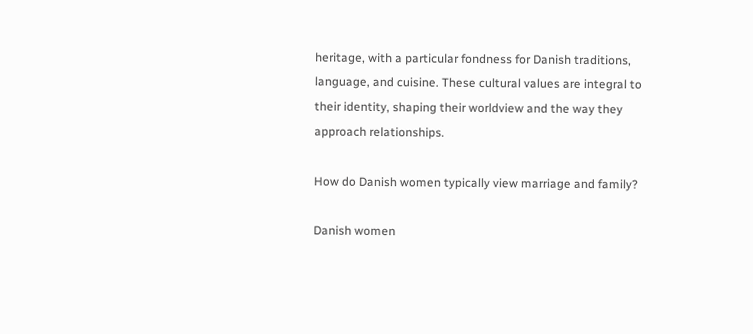heritage, with a particular fondness for Danish traditions, language, and cuisine. These cultural values are integral to their identity, shaping their worldview and the way they approach relationships.

How do Danish women typically view marriage and family?

Danish women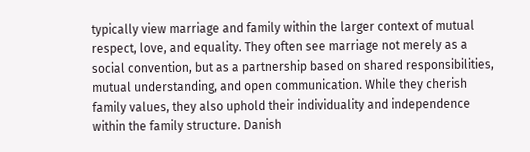typically view marriage and family within the larger context of mutual respect, love, and equality. They often see marriage not merely as a social convention, but as a partnership based on shared responsibilities, mutual understanding, and open communication. While they cherish family values, they also uphold their individuality and independence within the family structure. Danish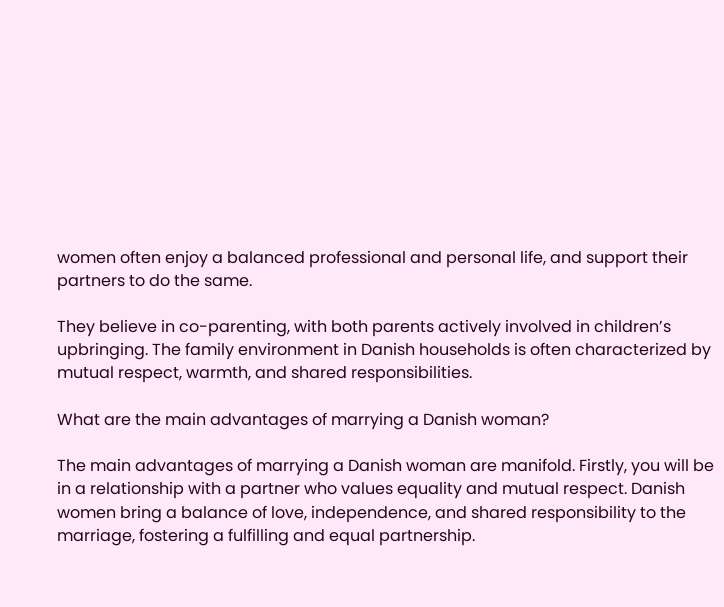women often enjoy a balanced professional and personal life, and support their partners to do the same.

They believe in co-parenting, with both parents actively involved in children’s upbringing. The family environment in Danish households is often characterized by mutual respect, warmth, and shared responsibilities.

What are the main advantages of marrying a Danish woman?

The main advantages of marrying a Danish woman are manifold. Firstly, you will be in a relationship with a partner who values equality and mutual respect. Danish women bring a balance of love, independence, and shared responsibility to the marriage, fostering a fulfilling and equal partnership.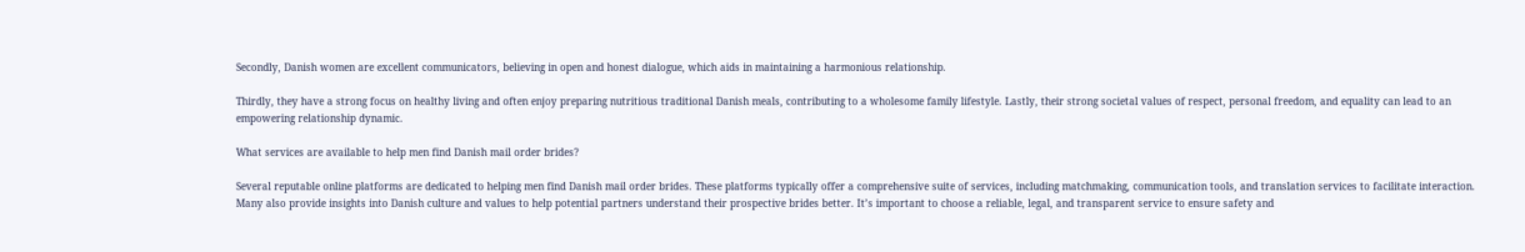Secondly, Danish women are excellent communicators, believing in open and honest dialogue, which aids in maintaining a harmonious relationship.

Thirdly, they have a strong focus on healthy living and often enjoy preparing nutritious traditional Danish meals, contributing to a wholesome family lifestyle. Lastly, their strong societal values of respect, personal freedom, and equality can lead to an empowering relationship dynamic.

What services are available to help men find Danish mail order brides?

Several reputable online platforms are dedicated to helping men find Danish mail order brides. These platforms typically offer a comprehensive suite of services, including matchmaking, communication tools, and translation services to facilitate interaction. Many also provide insights into Danish culture and values to help potential partners understand their prospective brides better. It’s important to choose a reliable, legal, and transparent service to ensure safety and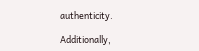authenticity.

Additionally,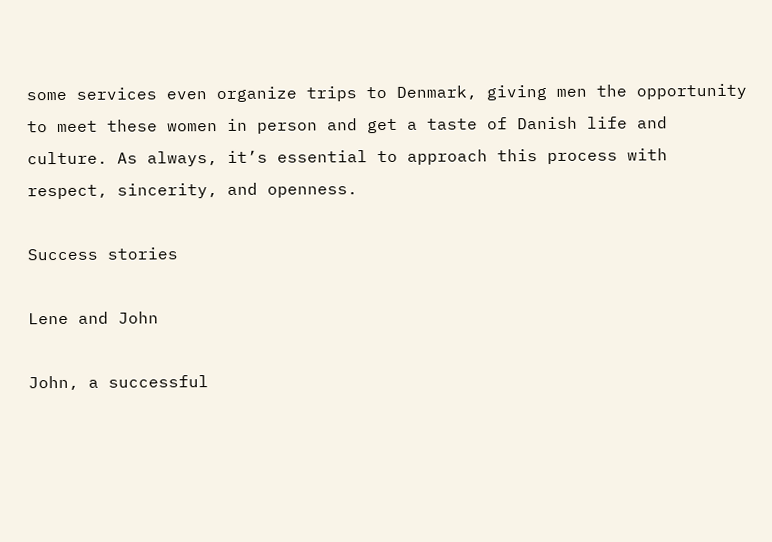some services even organize trips to Denmark, giving men the opportunity to meet these women in person and get a taste of Danish life and culture. As always, it’s essential to approach this process with respect, sincerity, and openness.

Success stories

Lene and John

John, a successful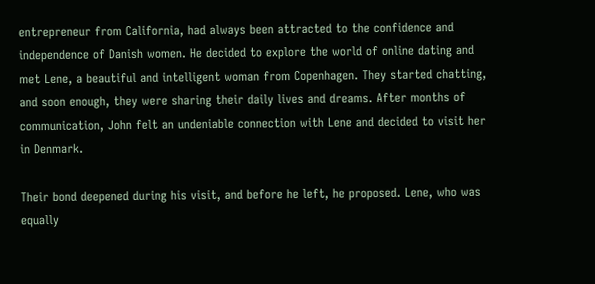entrepreneur from California, had always been attracted to the confidence and independence of Danish women. He decided to explore the world of online dating and met Lene, a beautiful and intelligent woman from Copenhagen. They started chatting, and soon enough, they were sharing their daily lives and dreams. After months of communication, John felt an undeniable connection with Lene and decided to visit her in Denmark.

Their bond deepened during his visit, and before he left, he proposed. Lene, who was equally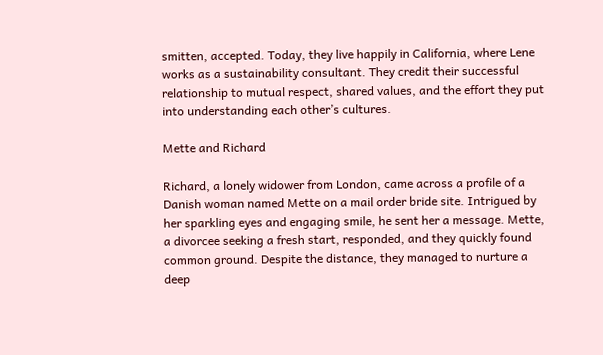smitten, accepted. Today, they live happily in California, where Lene works as a sustainability consultant. They credit their successful relationship to mutual respect, shared values, and the effort they put into understanding each other’s cultures.

Mette and Richard

Richard, a lonely widower from London, came across a profile of a Danish woman named Mette on a mail order bride site. Intrigued by her sparkling eyes and engaging smile, he sent her a message. Mette, a divorcee seeking a fresh start, responded, and they quickly found common ground. Despite the distance, they managed to nurture a deep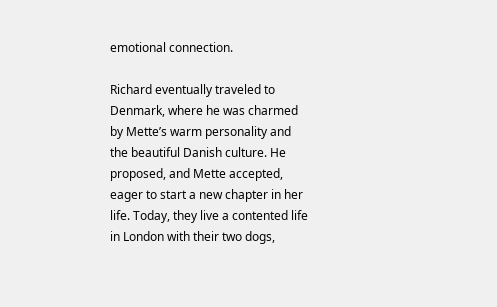emotional connection.

Richard eventually traveled to Denmark, where he was charmed by Mette’s warm personality and the beautiful Danish culture. He proposed, and Mette accepted, eager to start a new chapter in her life. Today, they live a contented life in London with their two dogs,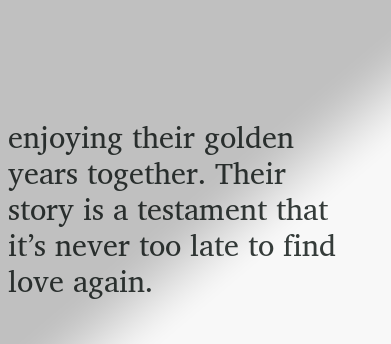enjoying their golden years together. Their story is a testament that it’s never too late to find love again.